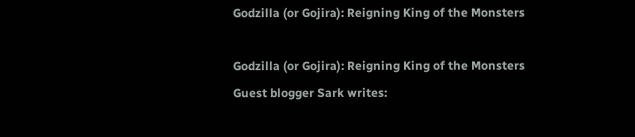Godzilla (or Gojira): Reigning King of the Monsters

Godzilla (or Gojira): Reigning King of the Monsters Guest blogger Sark writes: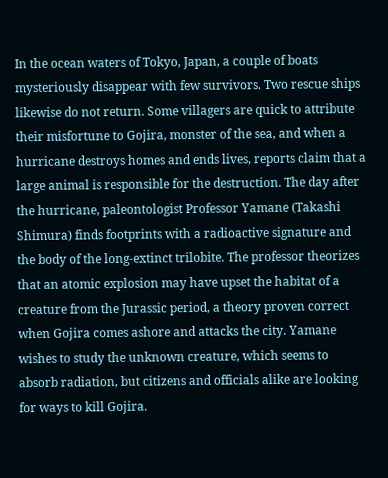In the ocean waters of Tokyo, Japan, a couple of boats mysteriously disappear with few survivors. Two rescue ships likewise do not return. Some villagers are quick to attribute their misfortune to Gojira, monster of the sea, and when a hurricane destroys homes and ends lives, reports claim that a large animal is responsible for the destruction. The day after the hurricane, paleontologist Professor Yamane (Takashi Shimura) finds footprints with a radioactive signature and the body of the long-extinct trilobite. The professor theorizes that an atomic explosion may have upset the habitat of a creature from the Jurassic period, a theory proven correct when Gojira comes ashore and attacks the city. Yamane wishes to study the unknown creature, which seems to absorb radiation, but citizens and officials alike are looking for ways to kill Gojira.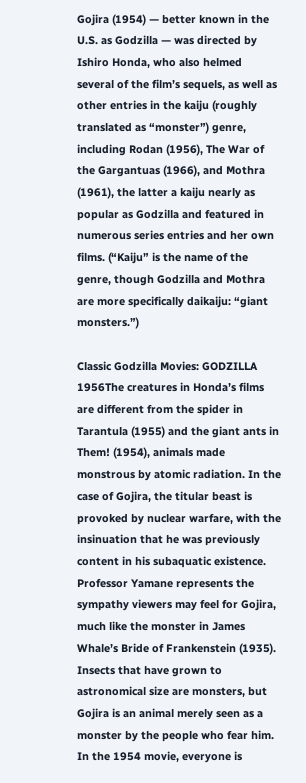Gojira (1954) — better known in the U.S. as Godzilla — was directed by Ishiro Honda, who also helmed several of the film’s sequels, as well as other entries in the kaiju (roughly translated as “monster”) genre, including Rodan (1956), The War of the Gargantuas (1966), and Mothra (1961), the latter a kaiju nearly as popular as Godzilla and featured in numerous series entries and her own films. (“Kaiju” is the name of the genre, though Godzilla and Mothra are more specifically daikaiju: “giant monsters.”)

Classic Godzilla Movies: GODZILLA 1956The creatures in Honda’s films are different from the spider in Tarantula (1955) and the giant ants in Them! (1954), animals made monstrous by atomic radiation. In the case of Gojira, the titular beast is provoked by nuclear warfare, with the insinuation that he was previously content in his subaquatic existence. Professor Yamane represents the sympathy viewers may feel for Gojira, much like the monster in James Whale’s Bride of Frankenstein (1935). Insects that have grown to astronomical size are monsters, but Gojira is an animal merely seen as a monster by the people who fear him. In the 1954 movie, everyone is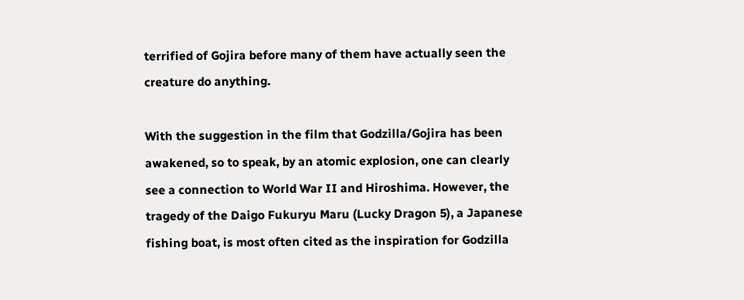terrified of Gojira before many of them have actually seen the creature do anything.

With the suggestion in the film that Godzilla/Gojira has been awakened, so to speak, by an atomic explosion, one can clearly see a connection to World War II and Hiroshima. However, the tragedy of the Daigo Fukuryu Maru (Lucky Dragon 5), a Japanese fishing boat, is most often cited as the inspiration for Godzilla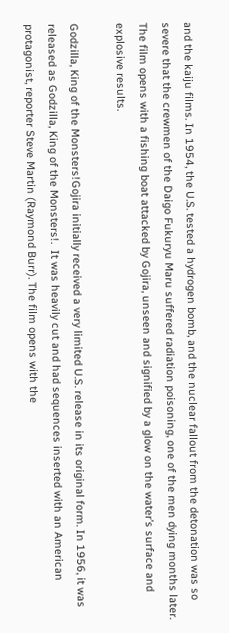and the kaiju films. In 1954, the U.S. tested a hydrogen bomb, and the nuclear fallout from the detonation was so severe that the crewmen of the Daigo Fukuryu Maru suffered radiation poisoning, one of the men dying months later. The film opens with a fishing boat attacked by Gojira, unseen and signified by a glow on the water’s surface and explosive results.

Godzilla, King of the Monsters!Gojira initially received a very limited U.S. release in its original form. In 1956, it was released as Godzilla, King of the Monsters!.  It was heavily cut and had sequences inserted with an American protagonist, reporter Steve Martin (Raymond Burr). The film opens with the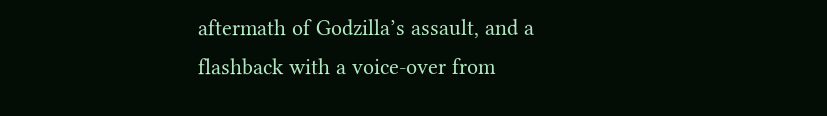aftermath of Godzilla’s assault, and a flashback with a voice-over from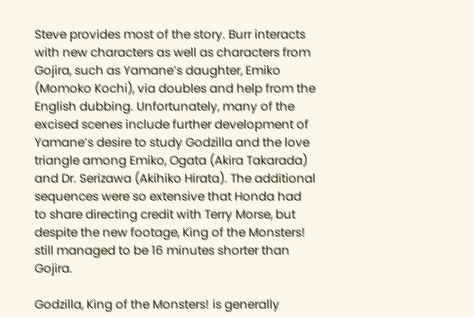Steve provides most of the story. Burr interacts with new characters as well as characters from Gojira, such as Yamane’s daughter, Emiko (Momoko Kochi), via doubles and help from the English dubbing. Unfortunately, many of the excised scenes include further development of Yamane’s desire to study Godzilla and the love triangle among Emiko, Ogata (Akira Takarada) and Dr. Serizawa (Akihiko Hirata). The additional sequences were so extensive that Honda had to share directing credit with Terry Morse, but despite the new footage, King of the Monsters! still managed to be 16 minutes shorter than Gojira.

Godzilla, King of the Monsters! is generally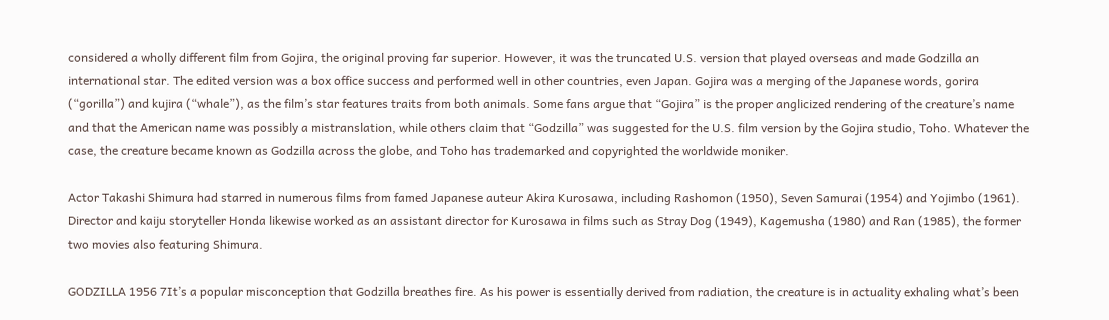considered a wholly different film from Gojira, the original proving far superior. However, it was the truncated U.S. version that played overseas and made Godzilla an international star. The edited version was a box office success and performed well in other countries, even Japan. Gojira was a merging of the Japanese words, gorira (“gorilla”) and kujira (“whale”), as the film’s star features traits from both animals. Some fans argue that “Gojira” is the proper anglicized rendering of the creature’s name and that the American name was possibly a mistranslation, while others claim that “Godzilla” was suggested for the U.S. film version by the Gojira studio, Toho. Whatever the case, the creature became known as Godzilla across the globe, and Toho has trademarked and copyrighted the worldwide moniker.

Actor Takashi Shimura had starred in numerous films from famed Japanese auteur Akira Kurosawa, including Rashomon (1950), Seven Samurai (1954) and Yojimbo (1961). Director and kaiju storyteller Honda likewise worked as an assistant director for Kurosawa in films such as Stray Dog (1949), Kagemusha (1980) and Ran (1985), the former two movies also featuring Shimura.

GODZILLA 1956 7It’s a popular misconception that Godzilla breathes fire. As his power is essentially derived from radiation, the creature is in actuality exhaling what’s been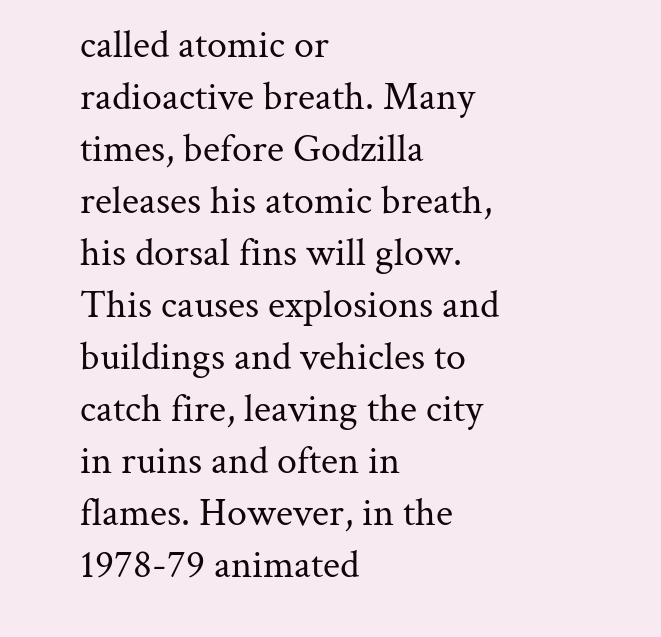called atomic or radioactive breath. Many times, before Godzilla releases his atomic breath, his dorsal fins will glow. This causes explosions and buildings and vehicles to catch fire, leaving the city in ruins and often in flames. However, in the 1978-79 animated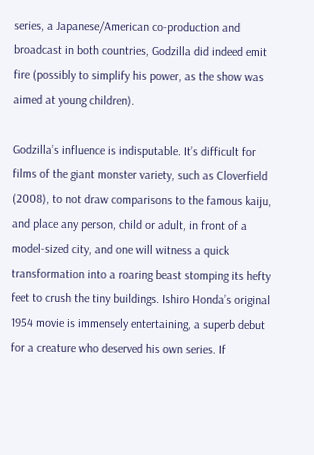series, a Japanese/American co-production and broadcast in both countries, Godzilla did indeed emit fire (possibly to simplify his power, as the show was aimed at young children).

Godzilla’s influence is indisputable. It’s difficult for films of the giant monster variety, such as Cloverfield (2008), to not draw comparisons to the famous kaiju, and place any person, child or adult, in front of a model-sized city, and one will witness a quick transformation into a roaring beast stomping its hefty feet to crush the tiny buildings. Ishiro Honda’s original 1954 movie is immensely entertaining, a superb debut for a creature who deserved his own series. If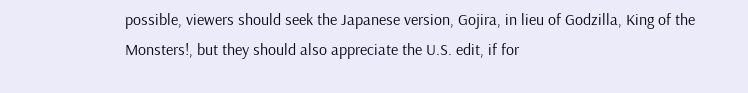possible, viewers should seek the Japanese version, Gojira, in lieu of Godzilla, King of the Monsters!, but they should also appreciate the U.S. edit, if for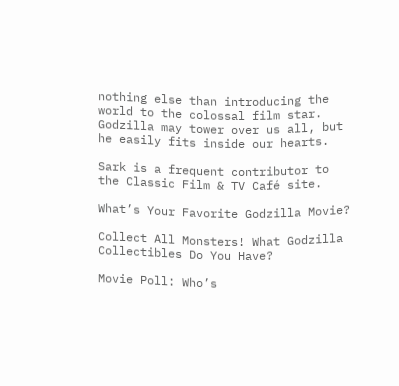nothing else than introducing the world to the colossal film star. Godzilla may tower over us all, but he easily fits inside our hearts.

Sark is a frequent contributor to the Classic Film & TV Café site.

What’s Your Favorite Godzilla Movie?

Collect All Monsters! What Godzilla Collectibles Do You Have?

Movie Poll: Who’s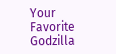Your Favorite Godzilla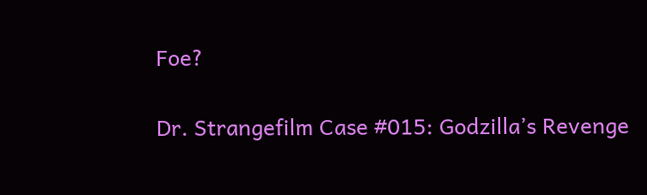Foe?

Dr. Strangefilm Case #015: Godzilla’s Revenge